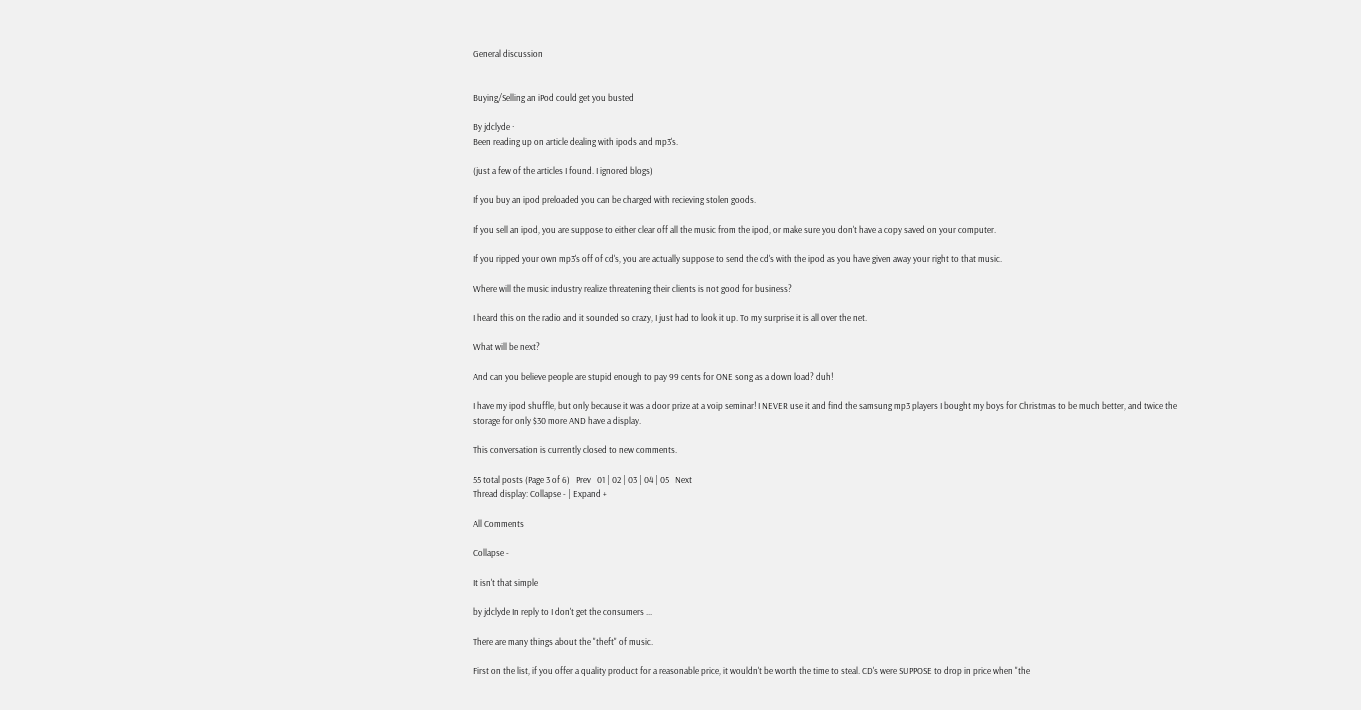General discussion


Buying/Selling an iPod could get you busted

By jdclyde ·
Been reading up on article dealing with ipods and mp3's.

(just a few of the articles I found. I ignored blogs)

If you buy an ipod preloaded you can be charged with recieving stolen goods.

If you sell an ipod, you are suppose to either clear off all the music from the ipod, or make sure you don't have a copy saved on your computer.

If you ripped your own mp3's off of cd's, you are actually suppose to send the cd's with the ipod as you have given away your right to that music.

Where will the music industry realize threatening their clients is not good for business?

I heard this on the radio and it sounded so crazy, I just had to look it up. To my surprise it is all over the net.

What will be next?

And can you believe people are stupid enough to pay 99 cents for ONE song as a down load? duh!

I have my ipod shuffle, but only because it was a door prize at a voip seminar! I NEVER use it and find the samsung mp3 players I bought my boys for Christmas to be much better, and twice the storage for only $30 more AND have a display.

This conversation is currently closed to new comments.

55 total posts (Page 3 of 6)   Prev   01 | 02 | 03 | 04 | 05   Next
Thread display: Collapse - | Expand +

All Comments

Collapse -

It isn't that simple

by jdclyde In reply to I don't get the consumers ...

There are many things about the "theft" of music.

First on the list, if you offer a quality product for a reasonable price, it wouldn't be worth the time to steal. CD's were SUPPOSE to drop in price when "the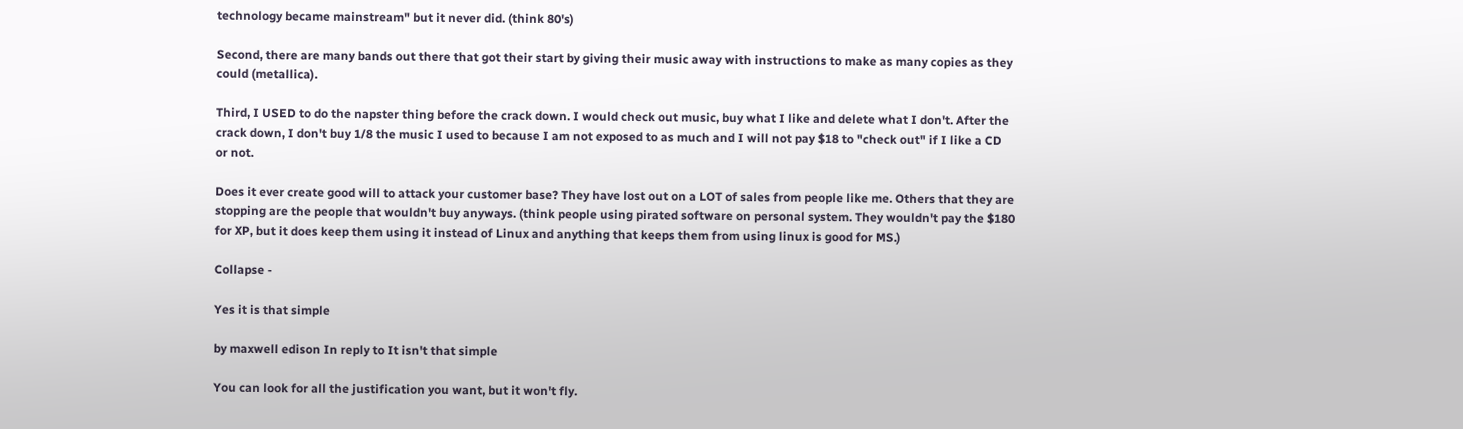technology became mainstream" but it never did. (think 80's)

Second, there are many bands out there that got their start by giving their music away with instructions to make as many copies as they could (metallica).

Third, I USED to do the napster thing before the crack down. I would check out music, buy what I like and delete what I don't. After the crack down, I don't buy 1/8 the music I used to because I am not exposed to as much and I will not pay $18 to "check out" if I like a CD or not.

Does it ever create good will to attack your customer base? They have lost out on a LOT of sales from people like me. Others that they are stopping are the people that wouldn't buy anyways. (think people using pirated software on personal system. They wouldn't pay the $180 for XP, but it does keep them using it instead of Linux and anything that keeps them from using linux is good for MS.)

Collapse -

Yes it is that simple

by maxwell edison In reply to It isn't that simple

You can look for all the justification you want, but it won't fly.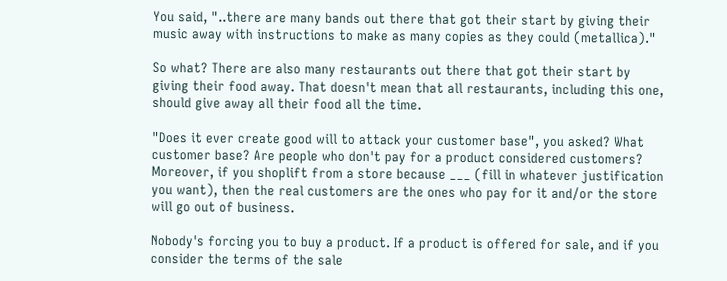You said, "..there are many bands out there that got their start by giving their music away with instructions to make as many copies as they could (metallica)."

So what? There are also many restaurants out there that got their start by giving their food away. That doesn't mean that all restaurants, including this one, should give away all their food all the time.

"Does it ever create good will to attack your customer base", you asked? What customer base? Are people who don't pay for a product considered customers? Moreover, if you shoplift from a store because ___ (fill in whatever justification you want), then the real customers are the ones who pay for it and/or the store will go out of business.

Nobody's forcing you to buy a product. If a product is offered for sale, and if you consider the terms of the sale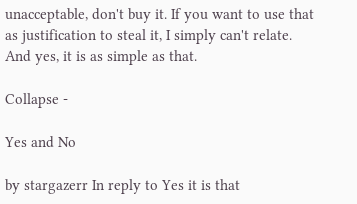unacceptable, don't buy it. If you want to use that as justification to steal it, I simply can't relate. And yes, it is as simple as that.

Collapse -

Yes and No

by stargazerr In reply to Yes it is that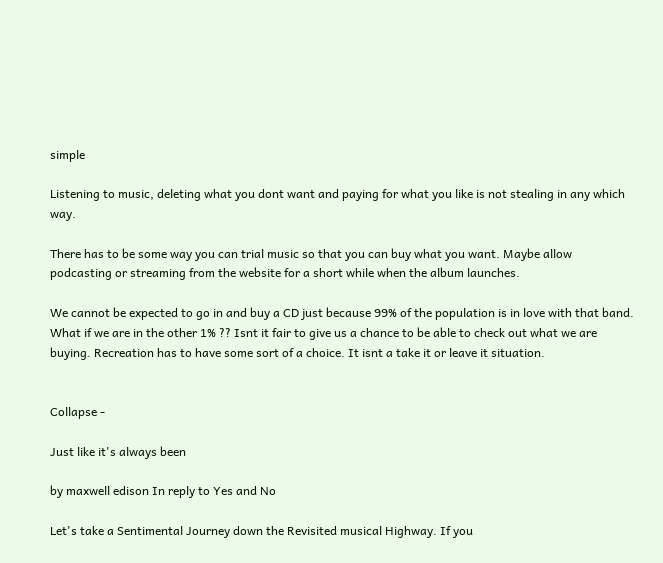simple

Listening to music, deleting what you dont want and paying for what you like is not stealing in any which way.

There has to be some way you can trial music so that you can buy what you want. Maybe allow podcasting or streaming from the website for a short while when the album launches.

We cannot be expected to go in and buy a CD just because 99% of the population is in love with that band. What if we are in the other 1% ?? Isnt it fair to give us a chance to be able to check out what we are buying. Recreation has to have some sort of a choice. It isnt a take it or leave it situation.


Collapse -

Just like it's always been

by maxwell edison In reply to Yes and No

Let's take a Sentimental Journey down the Revisited musical Highway. If you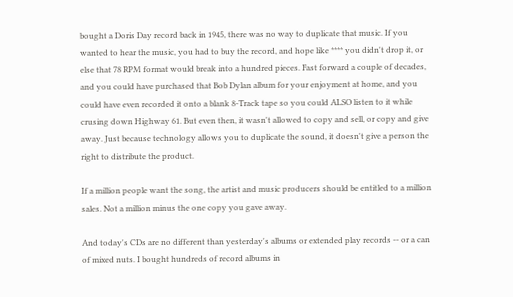bought a Doris Day record back in 1945, there was no way to duplicate that music. If you wanted to hear the music, you had to buy the record, and hope like **** you didn't drop it, or else that 78 RPM format would break into a hundred pieces. Fast forward a couple of decades, and you could have purchased that Bob Dylan album for your enjoyment at home, and you could have even recorded it onto a blank 8-Track tape so you could ALSO listen to it while crusing down Highway 61. But even then, it wasn't allowed to copy and sell, or copy and give away. Just because technology allows you to duplicate the sound, it doesn't give a person the right to distribute the product.

If a million people want the song, the artist and music producers should be entitled to a million sales. Not a million minus the one copy you gave away.

And today's CDs are no different than yesterday's albums or extended play records -- or a can of mixed nuts. I bought hundreds of record albums in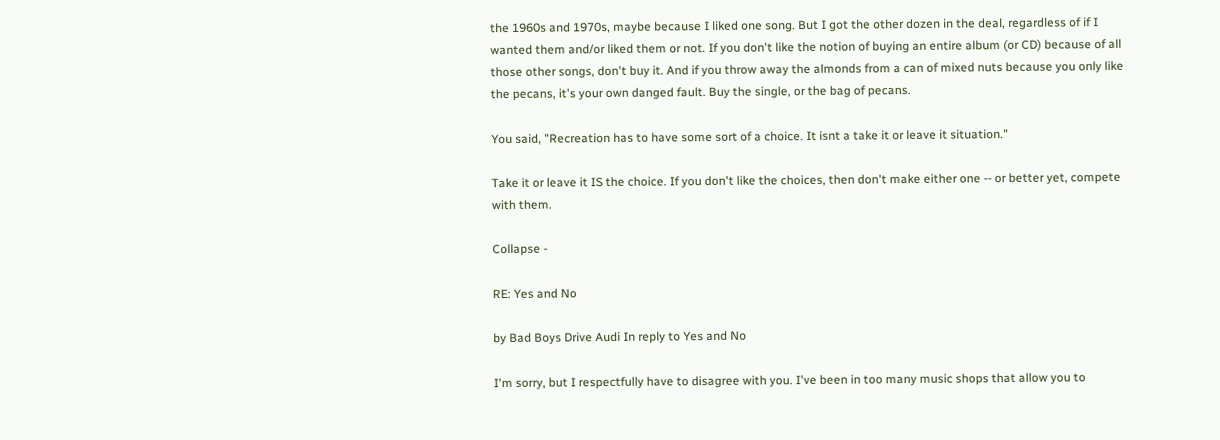the 1960s and 1970s, maybe because I liked one song. But I got the other dozen in the deal, regardless of if I wanted them and/or liked them or not. If you don't like the notion of buying an entire album (or CD) because of all those other songs, don't buy it. And if you throw away the almonds from a can of mixed nuts because you only like the pecans, it's your own danged fault. Buy the single, or the bag of pecans.

You said, "Recreation has to have some sort of a choice. It isnt a take it or leave it situation."

Take it or leave it IS the choice. If you don't like the choices, then don't make either one -- or better yet, compete with them.

Collapse -

RE: Yes and No

by Bad Boys Drive Audi In reply to Yes and No

I'm sorry, but I respectfully have to disagree with you. I've been in too many music shops that allow you to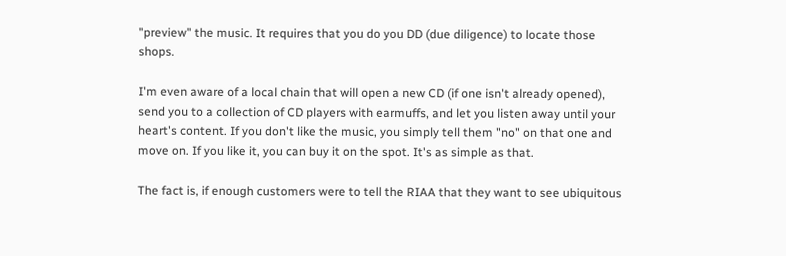"preview" the music. It requires that you do you DD (due diligence) to locate those shops.

I'm even aware of a local chain that will open a new CD (if one isn't already opened), send you to a collection of CD players with earmuffs, and let you listen away until your heart's content. If you don't like the music, you simply tell them "no" on that one and move on. If you like it, you can buy it on the spot. It's as simple as that.

The fact is, if enough customers were to tell the RIAA that they want to see ubiquitous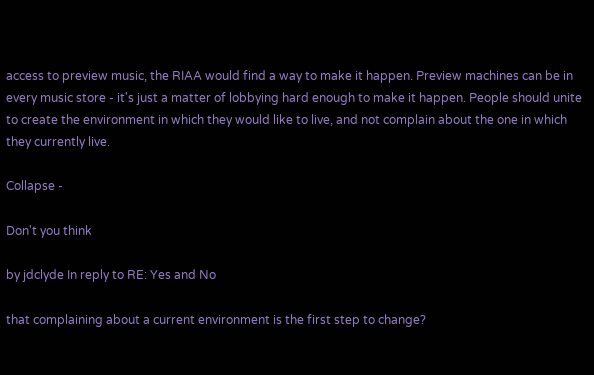access to preview music, the RIAA would find a way to make it happen. Preview machines can be in every music store - it's just a matter of lobbying hard enough to make it happen. People should unite to create the environment in which they would like to live, and not complain about the one in which they currently live.

Collapse -

Don't you think

by jdclyde In reply to RE: Yes and No

that complaining about a current environment is the first step to change?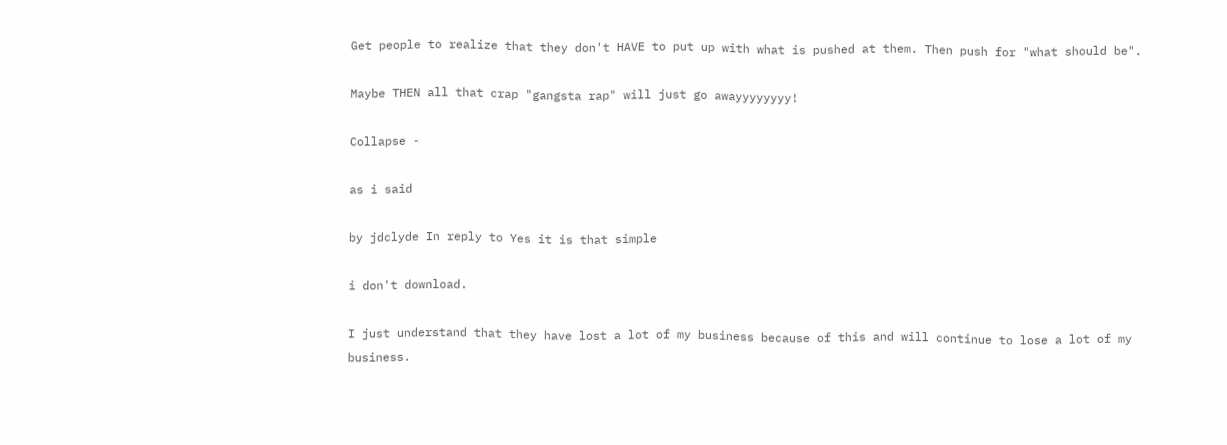Get people to realize that they don't HAVE to put up with what is pushed at them. Then push for "what should be".

Maybe THEN all that crap "gangsta rap" will just go awayyyyyyyy!

Collapse -

as i said

by jdclyde In reply to Yes it is that simple

i don't download.

I just understand that they have lost a lot of my business because of this and will continue to lose a lot of my business.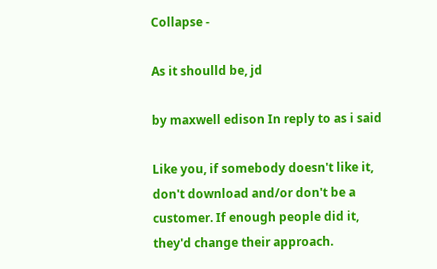Collapse -

As it shoulld be, jd

by maxwell edison In reply to as i said

Like you, if somebody doesn't like it, don't download and/or don't be a customer. If enough people did it, they'd change their approach.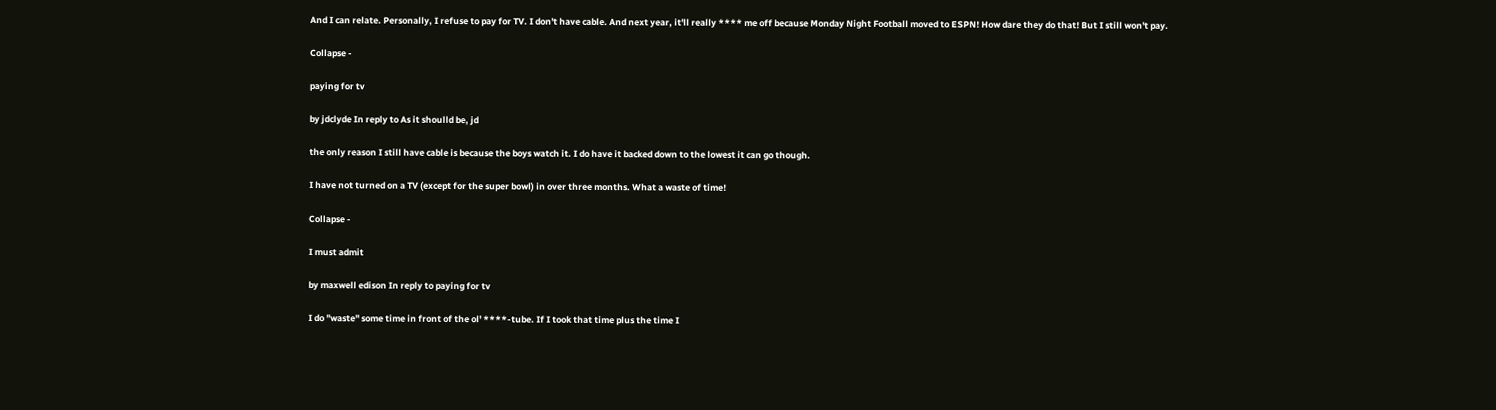And I can relate. Personally, I refuse to pay for TV. I don't have cable. And next year, it'll really **** me off because Monday Night Football moved to ESPN! How dare they do that! But I still won't pay.

Collapse -

paying for tv

by jdclyde In reply to As it shoulld be, jd

the only reason I still have cable is because the boys watch it. I do have it backed down to the lowest it can go though.

I have not turned on a TV (except for the super bowl) in over three months. What a waste of time!

Collapse -

I must admit

by maxwell edison In reply to paying for tv

I do "waste" some time in front of the ol' ****-tube. If I took that time plus the time I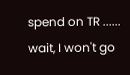spend on TR ...... wait, I won't go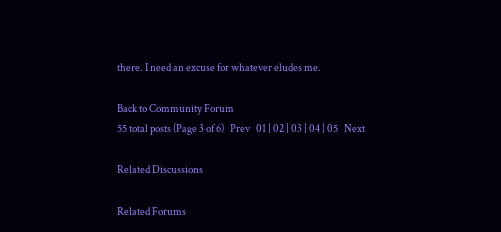there. I need an excuse for whatever eludes me.

Back to Community Forum
55 total posts (Page 3 of 6)   Prev   01 | 02 | 03 | 04 | 05   Next

Related Discussions

Related Forums